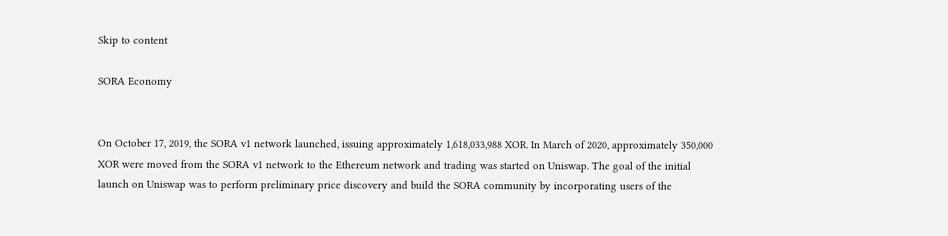Skip to content

SORA Economy


On October 17, 2019, the SORA v1 network launched, issuing approximately 1,618,033,988 XOR. In March of 2020, approximately 350,000 XOR were moved from the SORA v1 network to the Ethereum network and trading was started on Uniswap. The goal of the initial launch on Uniswap was to perform preliminary price discovery and build the SORA community by incorporating users of the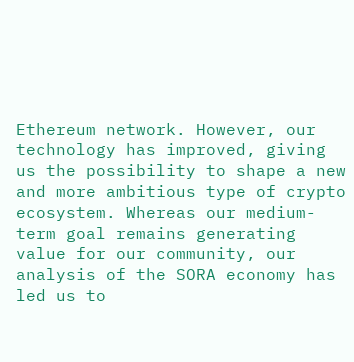Ethereum network. However, our technology has improved, giving us the possibility to shape a new and more ambitious type of crypto ecosystem. Whereas our medium-term goal remains generating value for our community, our analysis of the SORA economy has led us to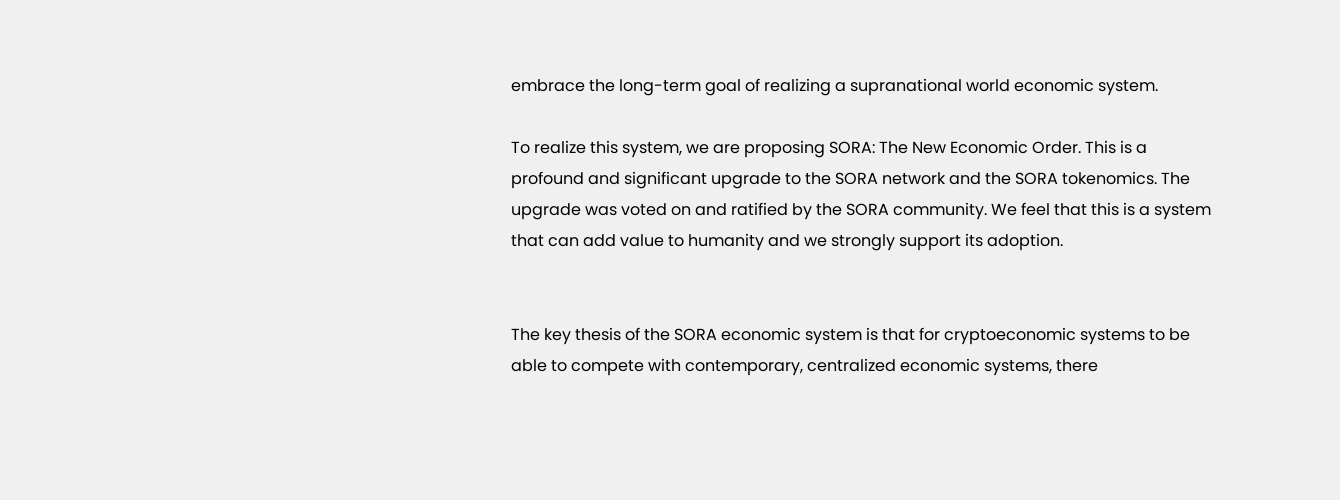embrace the long-term goal of realizing a supranational world economic system.

To realize this system, we are proposing SORA: The New Economic Order. This is a profound and significant upgrade to the SORA network and the SORA tokenomics. The upgrade was voted on and ratified by the SORA community. We feel that this is a system that can add value to humanity and we strongly support its adoption.


The key thesis of the SORA economic system is that for cryptoeconomic systems to be able to compete with contemporary, centralized economic systems, there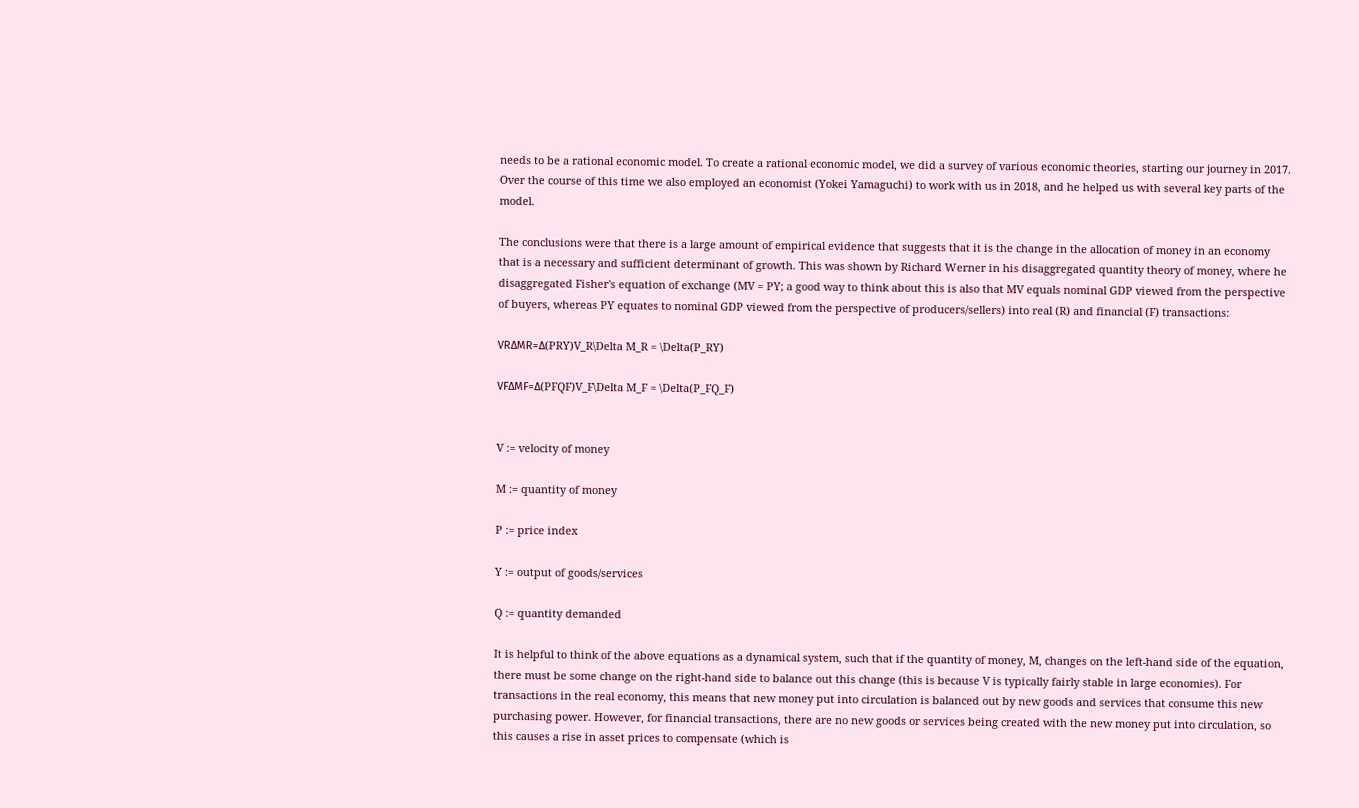needs to be a rational economic model. To create a rational economic model, we did a survey of various economic theories, starting our journey in 2017. Over the course of this time we also employed an economist (Yokei Yamaguchi) to work with us in 2018, and he helped us with several key parts of the model.

The conclusions were that there is a large amount of empirical evidence that suggests that it is the change in the allocation of money in an economy that is a necessary and sufficient determinant of growth. This was shown by Richard Werner in his disaggregated quantity theory of money, where he disaggregated Fisher's equation of exchange (MV = PY; a good way to think about this is also that MV equals nominal GDP viewed from the perspective of buyers, whereas PY equates to nominal GDP viewed from the perspective of producers/sellers) into real (R) and financial (F) transactions:

VRΔMR=Δ(PRY)V_R\Delta M_R = \Delta(P_RY)

VFΔMF=Δ(PFQF)V_F\Delta M_F = \Delta(P_FQ_F)


V := velocity of money

M := quantity of money

P := price index

Y := output of goods/services

Q := quantity demanded

It is helpful to think of the above equations as a dynamical system, such that if the quantity of money, M, changes on the left-hand side of the equation, there must be some change on the right-hand side to balance out this change (this is because V is typically fairly stable in large economies). For transactions in the real economy, this means that new money put into circulation is balanced out by new goods and services that consume this new purchasing power. However, for financial transactions, there are no new goods or services being created with the new money put into circulation, so this causes a rise in asset prices to compensate (which is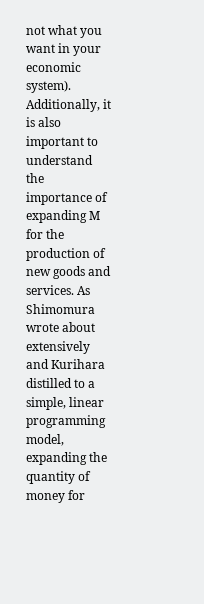not what you want in your economic system). Additionally, it is also important to understand the importance of expanding M for the production of new goods and services. As Shimomura wrote about extensively and Kurihara distilled to a simple, linear programming model, expanding the quantity of money for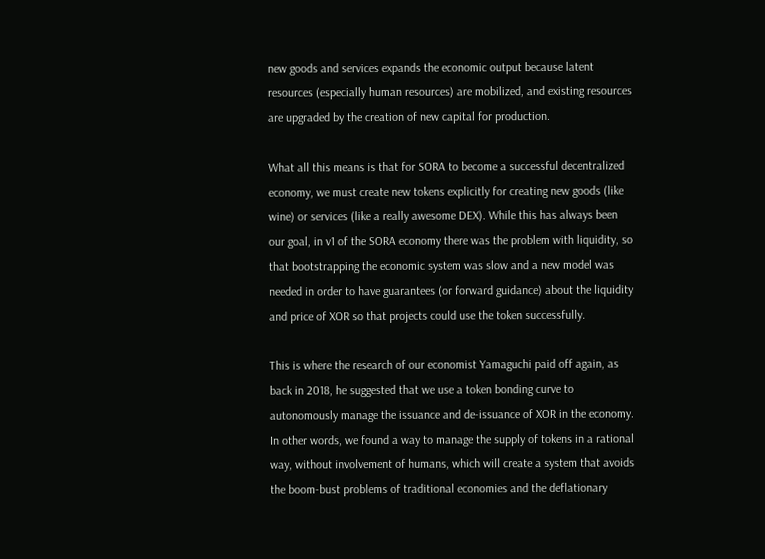new goods and services expands the economic output because latent resources (especially human resources) are mobilized, and existing resources are upgraded by the creation of new capital for production.

What all this means is that for SORA to become a successful decentralized economy, we must create new tokens explicitly for creating new goods (like wine) or services (like a really awesome DEX). While this has always been our goal, in v1 of the SORA economy there was the problem with liquidity, so that bootstrapping the economic system was slow and a new model was needed in order to have guarantees (or forward guidance) about the liquidity and price of XOR so that projects could use the token successfully.

This is where the research of our economist Yamaguchi paid off again, as back in 2018, he suggested that we use a token bonding curve to autonomously manage the issuance and de-issuance of XOR in the economy. In other words, we found a way to manage the supply of tokens in a rational way, without involvement of humans, which will create a system that avoids the boom-bust problems of traditional economies and the deflationary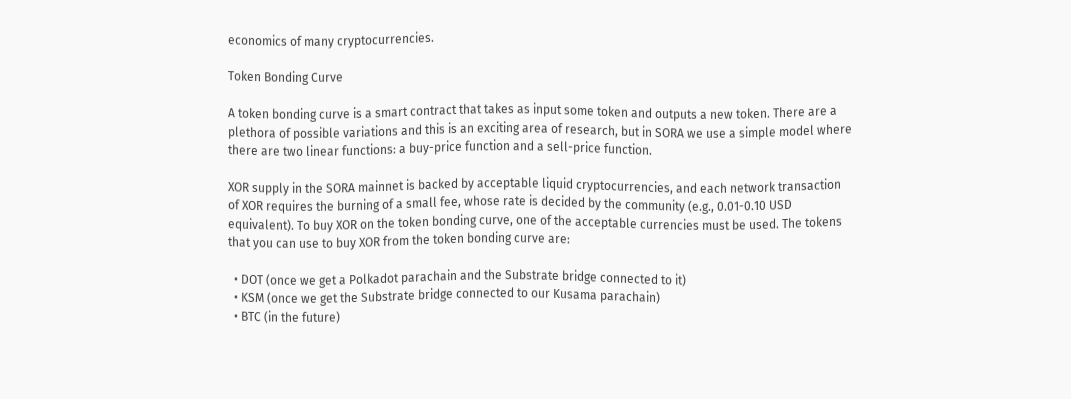economics of many cryptocurrencies.

Token Bonding Curve

A token bonding curve is a smart contract that takes as input some token and outputs a new token. There are a plethora of possible variations and this is an exciting area of research, but in SORA we use a simple model where there are two linear functions: a buy-price function and a sell-price function.

XOR supply in the SORA mainnet is backed by acceptable liquid cryptocurrencies, and each network transaction of XOR requires the burning of a small fee, whose rate is decided by the community (e.g., 0.01-0.10 USD equivalent). To buy XOR on the token bonding curve, one of the acceptable currencies must be used. The tokens that you can use to buy XOR from the token bonding curve are:

  • DOT (once we get a Polkadot parachain and the Substrate bridge connected to it)
  • KSM (once we get the Substrate bridge connected to our Kusama parachain)
  • BTC (in the future)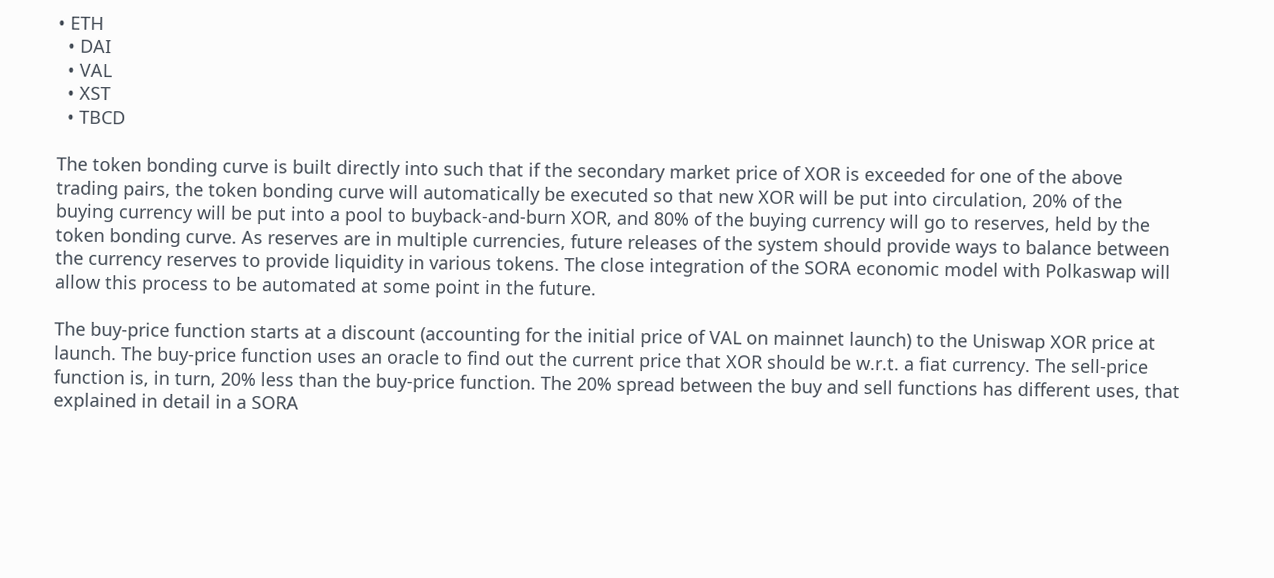• ETH
  • DAI
  • VAL
  • XST
  • TBCD

The token bonding curve is built directly into such that if the secondary market price of XOR is exceeded for one of the above trading pairs, the token bonding curve will automatically be executed so that new XOR will be put into circulation, 20% of the buying currency will be put into a pool to buyback-and-burn XOR, and 80% of the buying currency will go to reserves, held by the token bonding curve. As reserves are in multiple currencies, future releases of the system should provide ways to balance between the currency reserves to provide liquidity in various tokens. The close integration of the SORA economic model with Polkaswap will allow this process to be automated at some point in the future.

The buy-price function starts at a discount (accounting for the initial price of VAL on mainnet launch) to the Uniswap XOR price at launch. The buy-price function uses an oracle to find out the current price that XOR should be w.r.t. a fiat currency. The sell-price function is, in turn, 20% less than the buy-price function. The 20% spread between the buy and sell functions has different uses, that explained in detail in a SORA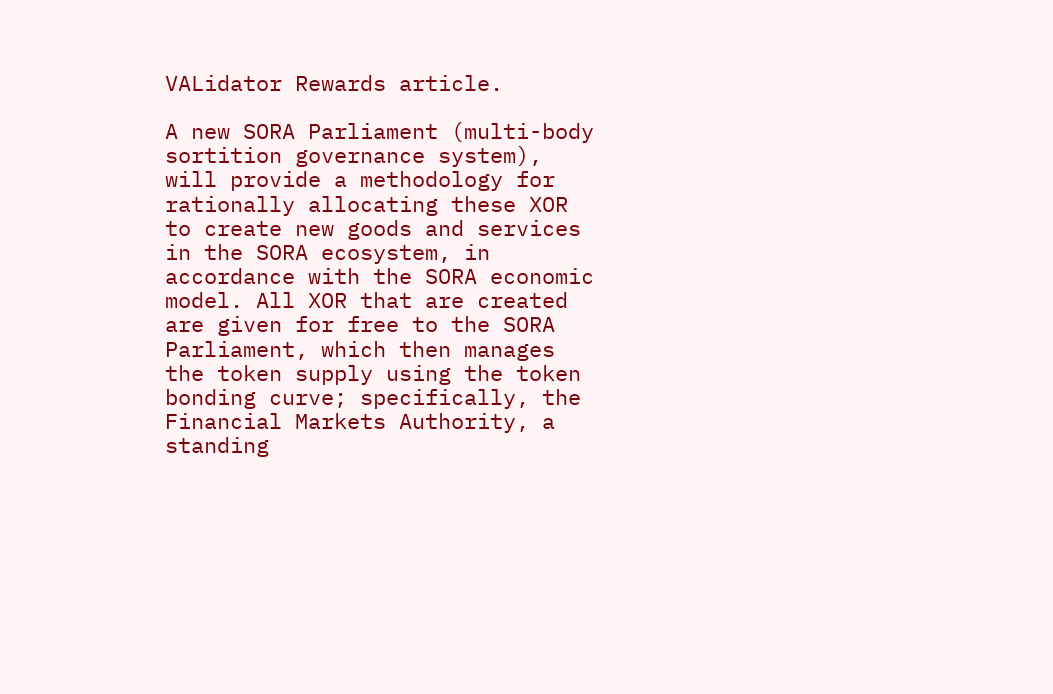VALidator Rewards article.

A new SORA Parliament (multi-body sortition governance system), will provide a methodology for rationally allocating these XOR to create new goods and services in the SORA ecosystem, in accordance with the SORA economic model. All XOR that are created are given for free to the SORA Parliament, which then manages the token supply using the token bonding curve; specifically, the Financial Markets Authority, a standing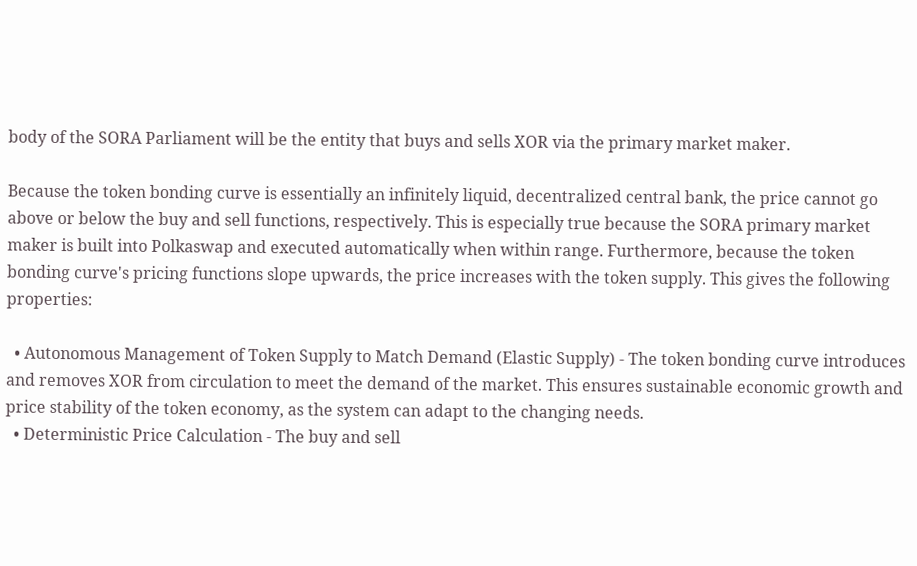body of the SORA Parliament will be the entity that buys and sells XOR via the primary market maker.

Because the token bonding curve is essentially an infinitely liquid, decentralized central bank, the price cannot go above or below the buy and sell functions, respectively. This is especially true because the SORA primary market maker is built into Polkaswap and executed automatically when within range. Furthermore, because the token bonding curve's pricing functions slope upwards, the price increases with the token supply. This gives the following properties:

  • Autonomous Management of Token Supply to Match Demand (Elastic Supply) - The token bonding curve introduces and removes XOR from circulation to meet the demand of the market. This ensures sustainable economic growth and price stability of the token economy, as the system can adapt to the changing needs.
  • Deterministic Price Calculation - The buy and sell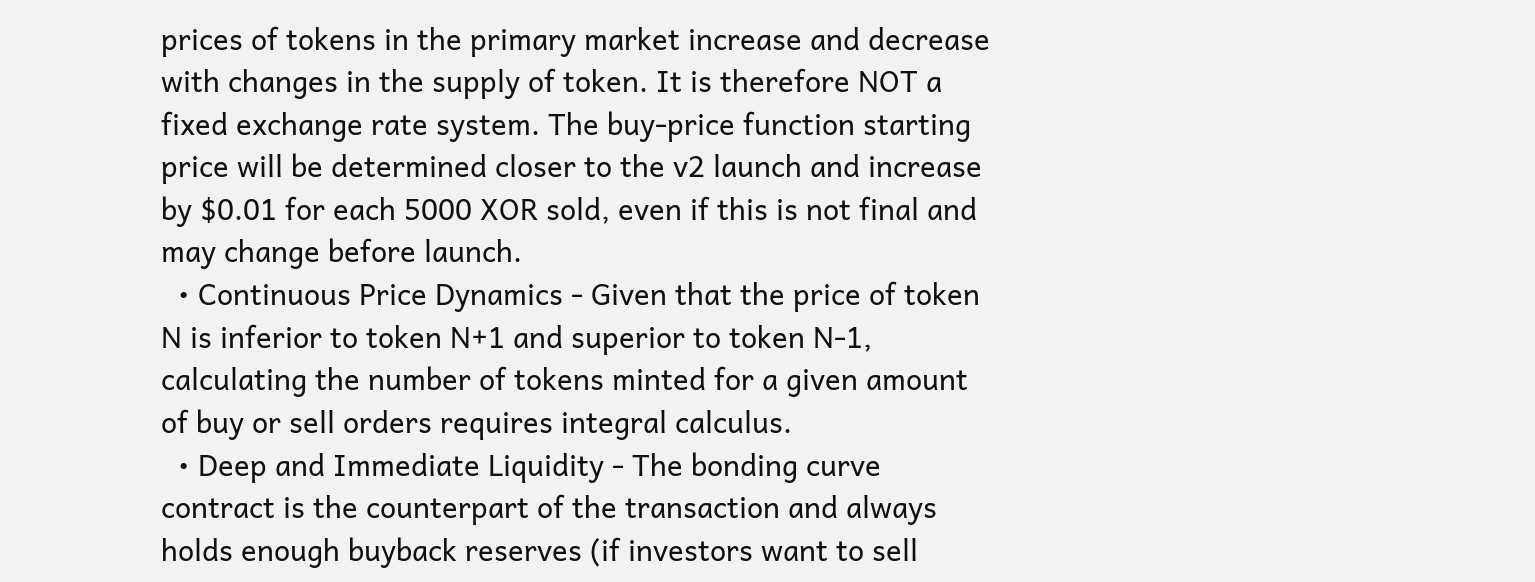prices of tokens in the primary market increase and decrease with changes in the supply of token. It is therefore NOT a fixed exchange rate system. The buy-price function starting price will be determined closer to the v2 launch and increase by $0.01 for each 5000 XOR sold, even if this is not final and may change before launch.
  • Continuous Price Dynamics - Given that the price of token N is inferior to token N+1 and superior to token N-1, calculating the number of tokens minted for a given amount of buy or sell orders requires integral calculus.
  • Deep and Immediate Liquidity - The bonding curve contract is the counterpart of the transaction and always holds enough buyback reserves (if investors want to sell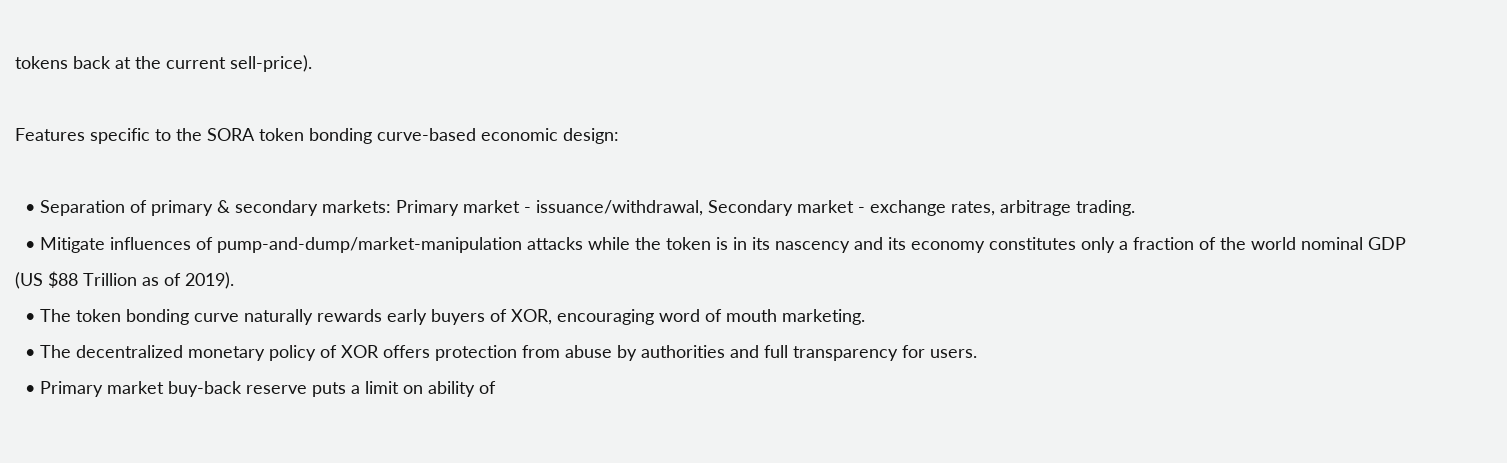tokens back at the current sell-price).

Features specific to the SORA token bonding curve-based economic design:

  • Separation of primary & secondary markets: Primary market - issuance/withdrawal, Secondary market - exchange rates, arbitrage trading.
  • Mitigate influences of pump-and-dump/market-manipulation attacks while the token is in its nascency and its economy constitutes only a fraction of the world nominal GDP (US $88 Trillion as of 2019).
  • The token bonding curve naturally rewards early buyers of XOR, encouraging word of mouth marketing.
  • The decentralized monetary policy of XOR offers protection from abuse by authorities and full transparency for users.
  • Primary market buy-back reserve puts a limit on ability of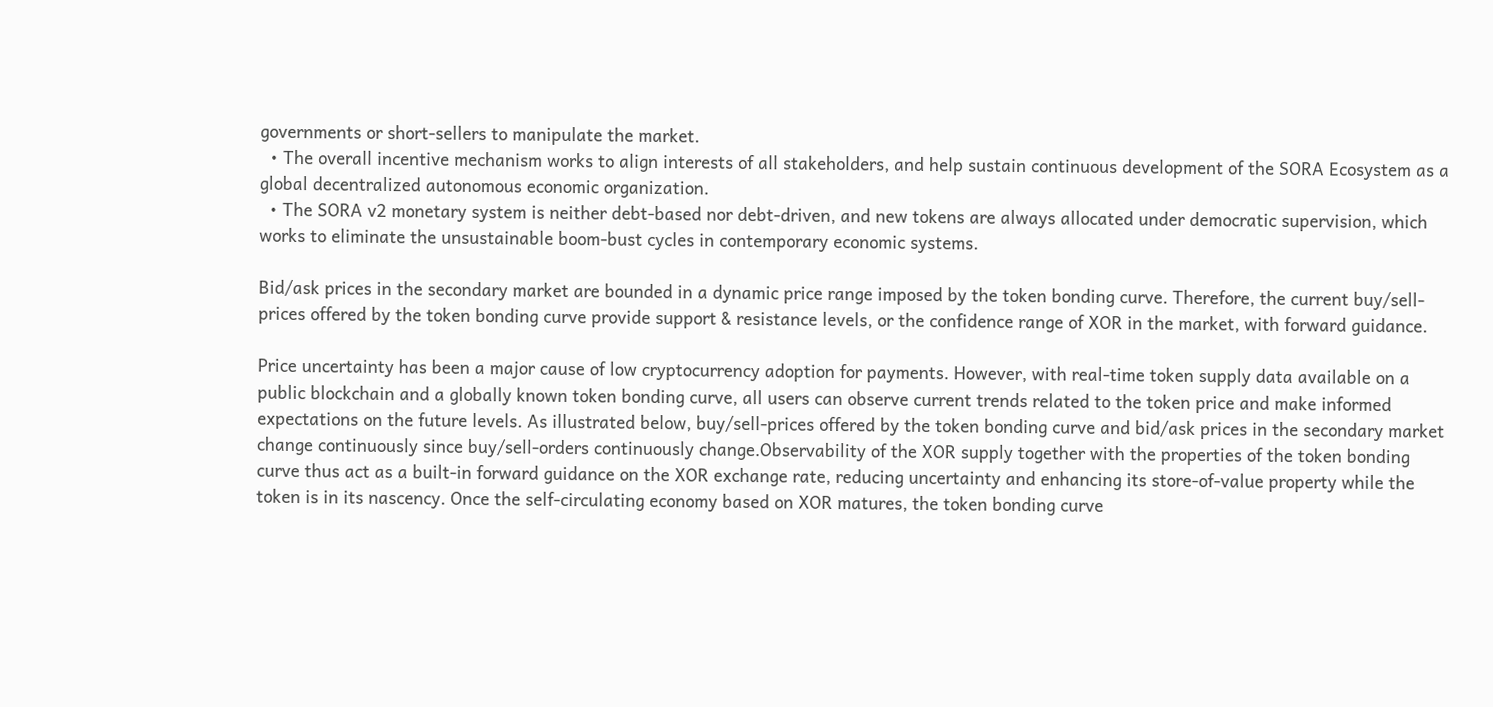governments or short-sellers to manipulate the market.
  • The overall incentive mechanism works to align interests of all stakeholders, and help sustain continuous development of the SORA Ecosystem as a global decentralized autonomous economic organization.
  • The SORA v2 monetary system is neither debt-based nor debt-driven, and new tokens are always allocated under democratic supervision, which works to eliminate the unsustainable boom-bust cycles in contemporary economic systems.

Bid/ask prices in the secondary market are bounded in a dynamic price range imposed by the token bonding curve. Therefore, the current buy/sell-prices offered by the token bonding curve provide support & resistance levels, or the confidence range of XOR in the market, with forward guidance.

Price uncertainty has been a major cause of low cryptocurrency adoption for payments. However, with real-time token supply data available on a public blockchain and a globally known token bonding curve, all users can observe current trends related to the token price and make informed expectations on the future levels. As illustrated below, buy/sell-prices offered by the token bonding curve and bid/ask prices in the secondary market change continuously since buy/sell-orders continuously change.Observability of the XOR supply together with the properties of the token bonding curve thus act as a built-in forward guidance on the XOR exchange rate, reducing uncertainty and enhancing its store-of-value property while the token is in its nascency. Once the self-circulating economy based on XOR matures, the token bonding curve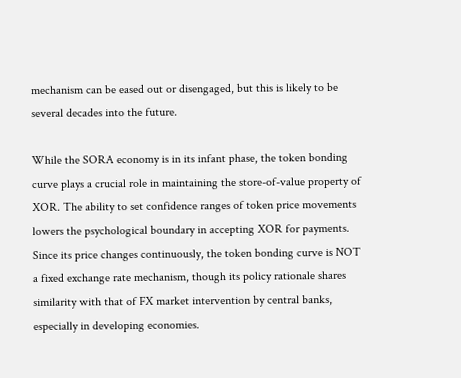mechanism can be eased out or disengaged, but this is likely to be several decades into the future.

While the SORA economy is in its infant phase, the token bonding curve plays a crucial role in maintaining the store-of-value property of XOR. The ability to set confidence ranges of token price movements lowers the psychological boundary in accepting XOR for payments. Since its price changes continuously, the token bonding curve is NOT a fixed exchange rate mechanism, though its policy rationale shares similarity with that of FX market intervention by central banks, especially in developing economies.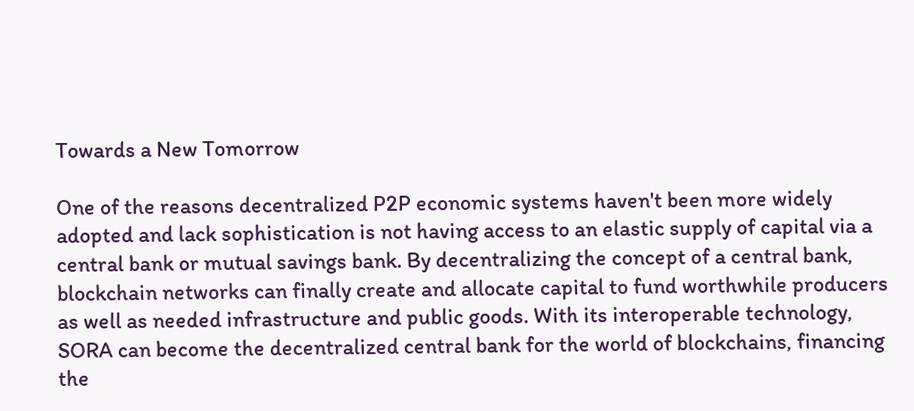Towards a New Tomorrow

One of the reasons decentralized P2P economic systems haven't been more widely adopted and lack sophistication is not having access to an elastic supply of capital via a central bank or mutual savings bank. By decentralizing the concept of a central bank, blockchain networks can finally create and allocate capital to fund worthwhile producers as well as needed infrastructure and public goods. With its interoperable technology, SORA can become the decentralized central bank for the world of blockchains, financing the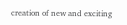creation of new and exciting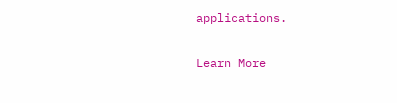applications.

Learn More